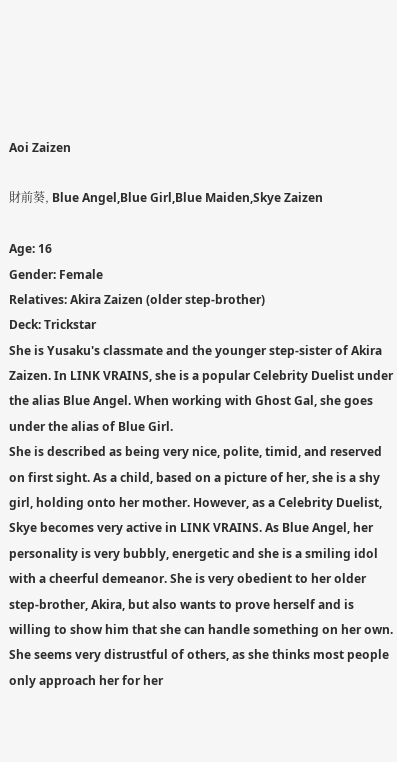Aoi Zaizen

財前葵, Blue Angel,Blue Girl,Blue Maiden,Skye Zaizen

Age: 16
Gender: Female
Relatives: Akira Zaizen (older step-brother)
Deck: Trickstar
She is Yusaku's classmate and the younger step-sister of Akira Zaizen. In LINK VRAINS, she is a popular Celebrity Duelist under the alias Blue Angel. When working with Ghost Gal, she goes under the alias of Blue Girl.
She is described as being very nice, polite, timid, and reserved on first sight. As a child, based on a picture of her, she is a shy girl, holding onto her mother. However, as a Celebrity Duelist, Skye becomes very active in LINK VRAINS. As Blue Angel, her personality is very bubbly, energetic and she is a smiling idol with a cheerful demeanor. She is very obedient to her older step-brother, Akira, but also wants to prove herself and is willing to show him that she can handle something on her own. She seems very distrustful of others, as she thinks most people only approach her for her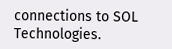connections to SOL Technologies.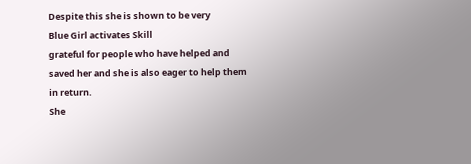Despite this she is shown to be very
Blue Girl activates Skill
grateful for people who have helped and saved her and she is also eager to help them in return.
She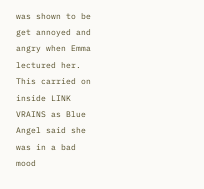was shown to be get annoyed and angry when Emma lectured her. This carried on inside LINK VRAINS as Blue Angel said she was in a bad mood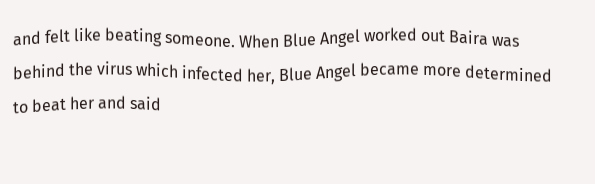and felt like beating someone. When Blue Angel worked out Baira was behind the virus which infected her, Blue Angel became more determined to beat her and said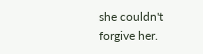she couldn't forgive her.